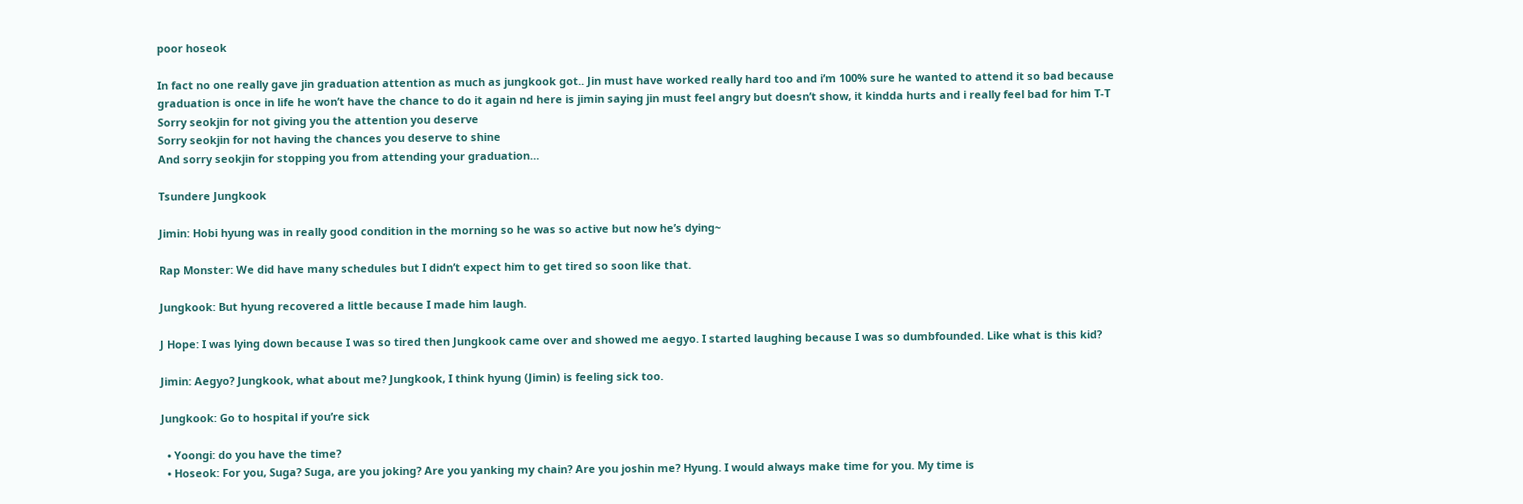poor hoseok

In fact no one really gave jin graduation attention as much as jungkook got.. Jin must have worked really hard too and i’m 100% sure he wanted to attend it so bad because graduation is once in life he won’t have the chance to do it again nd here is jimin saying jin must feel angry but doesn’t show, it kindda hurts and i really feel bad for him T-T
Sorry seokjin for not giving you the attention you deserve
Sorry seokjin for not having the chances you deserve to shine
And sorry seokjin for stopping you from attending your graduation…

Tsundere Jungkook

Jimin: Hobi hyung was in really good condition in the morning so he was so active but now he’s dying~

Rap Monster: We did have many schedules but I didn’t expect him to get tired so soon like that.

Jungkook: But hyung recovered a little because I made him laugh.

J Hope: I was lying down because I was so tired then Jungkook came over and showed me aegyo. I started laughing because I was so dumbfounded. Like what is this kid?

Jimin: Aegyo? Jungkook, what about me? Jungkook, I think hyung (Jimin) is feeling sick too.

Jungkook: Go to hospital if you’re sick

  • Yoongi: do you have the time?
  • Hoseok: For you, Suga? Suga, are you joking? Are you yanking my chain? Are you joshin me? Hyung. I would always make time for you. My time is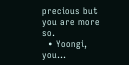precious but you are more so.
  • Yoongi, you...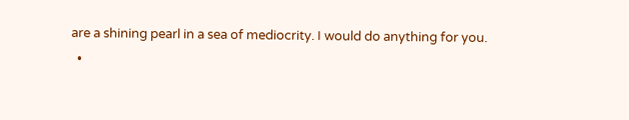are a shining pearl in a sea of mediocrity. I would do anything for you.
  •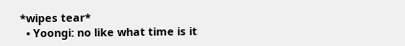*wipes tear*
  • Yoongi: no like what time is it